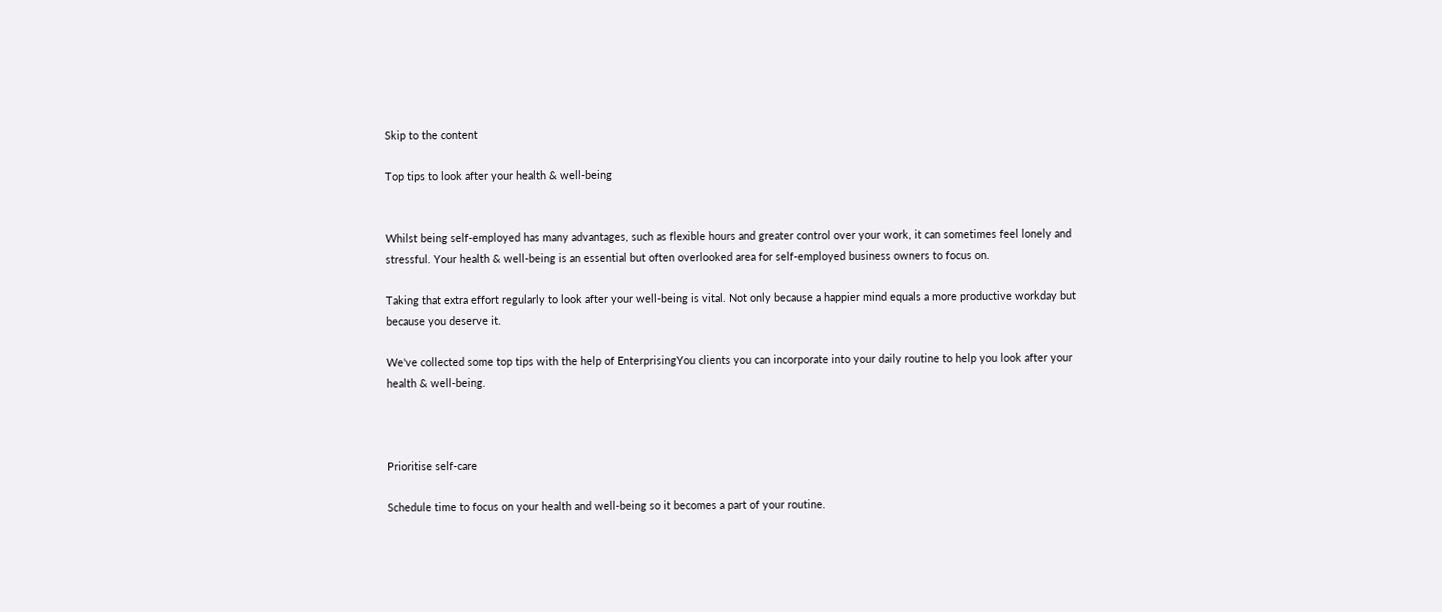Skip to the content

Top tips to look after your health & well-being


Whilst being self-employed has many advantages, such as flexible hours and greater control over your work, it can sometimes feel lonely and stressful. Your health & well-being is an essential but often overlooked area for self-employed business owners to focus on.

Taking that extra effort regularly to look after your well-being is vital. Not only because a happier mind equals a more productive workday but because you deserve it.

We've collected some top tips with the help of EnterprisingYou clients you can incorporate into your daily routine to help you look after your health & well-being.



Prioritise self-care

Schedule time to focus on your health and well-being so it becomes a part of your routine.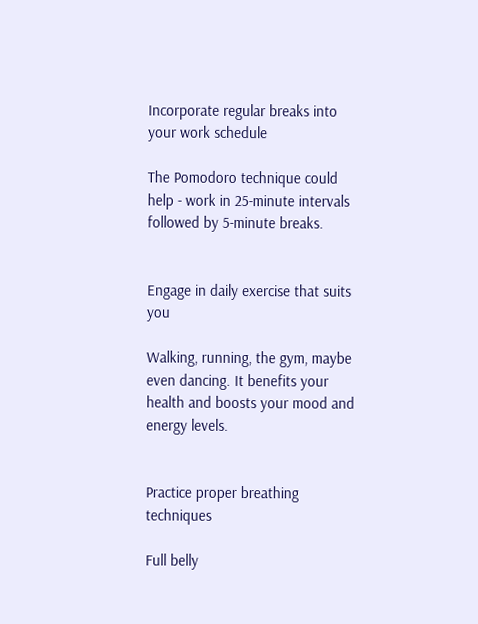Incorporate regular breaks into your work schedule

The Pomodoro technique could help - work in 25-minute intervals followed by 5-minute breaks.


Engage in daily exercise that suits you

Walking, running, the gym, maybe even dancing. It benefits your health and boosts your mood and energy levels.


Practice proper breathing techniques

Full belly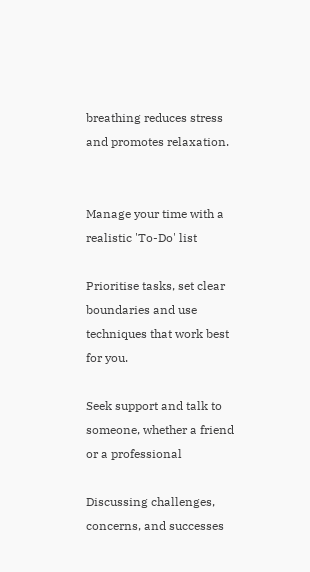breathing reduces stress and promotes relaxation.


Manage your time with a realistic 'To-Do' list

Prioritise tasks, set clear boundaries and use techniques that work best for you.

Seek support and talk to someone, whether a friend or a professional

Discussing challenges, concerns, and successes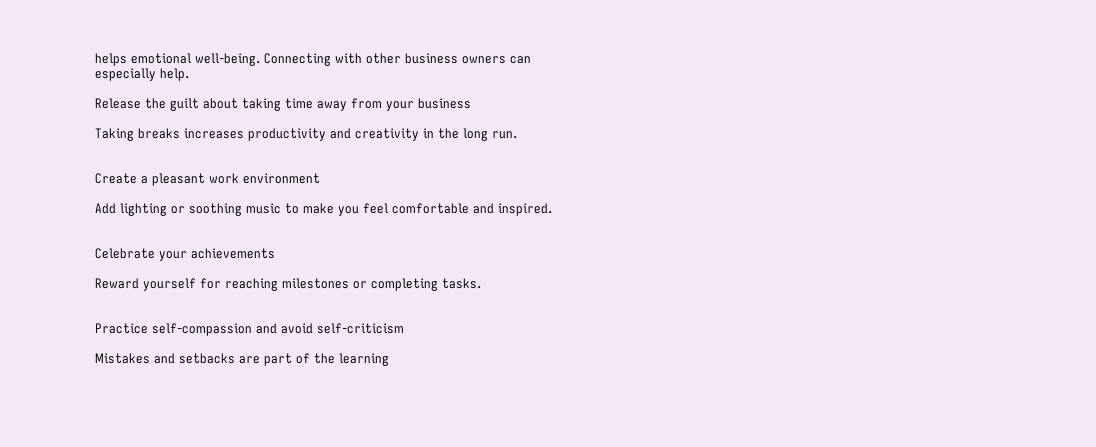helps emotional well-being. Connecting with other business owners can especially help.

Release the guilt about taking time away from your business

Taking breaks increases productivity and creativity in the long run.


Create a pleasant work environment

Add lighting or soothing music to make you feel comfortable and inspired.


Celebrate your achievements

Reward yourself for reaching milestones or completing tasks.


Practice self-compassion and avoid self-criticism

Mistakes and setbacks are part of the learning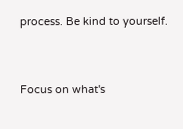process. Be kind to yourself.


Focus on what's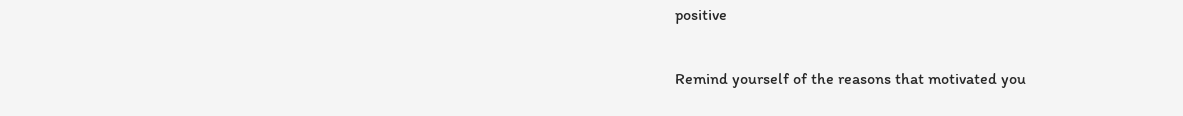positive

Remind yourself of the reasons that motivated you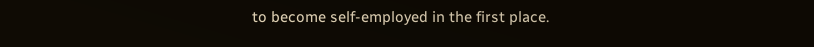to become self-employed in the first place.